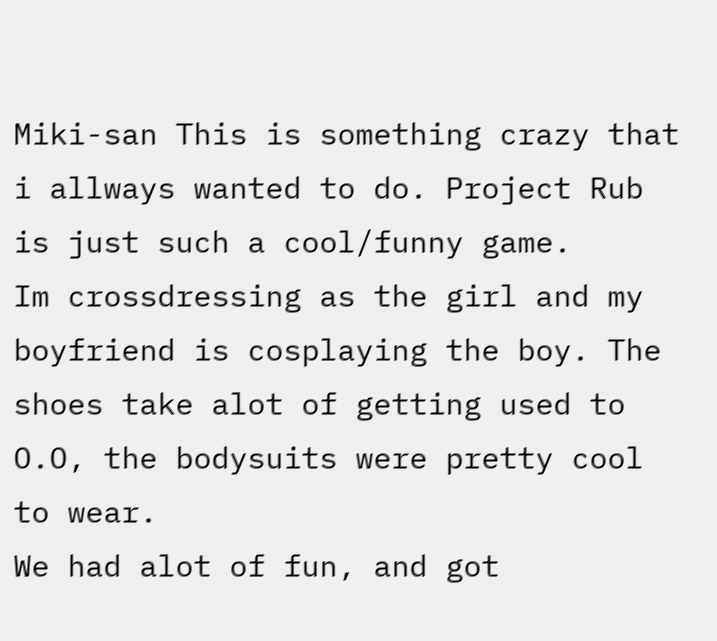Miki-san This is something crazy that i allways wanted to do. Project Rub is just such a cool/funny game.
Im crossdressing as the girl and my boyfriend is cosplaying the boy. The shoes take alot of getting used to O.O, the bodysuits were pretty cool to wear.
We had alot of fun, and got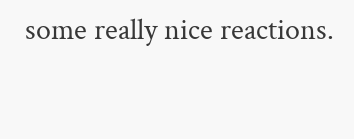some really nice reactions.